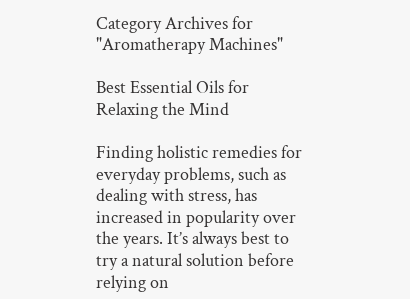Category Archives for "Aromatherapy Machines"

Best Essential Oils for Relaxing the Mind

Finding holistic remedies for everyday problems, such as dealing with stress, has increased in popularity over the years. It’s always best to try a natural solution before relying on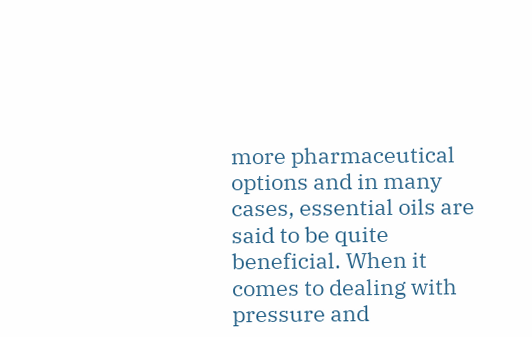more pharmaceutical options and in many cases, essential oils are said to be quite beneficial. When it comes to dealing with pressure and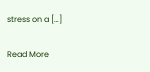stress on a […]

Read More